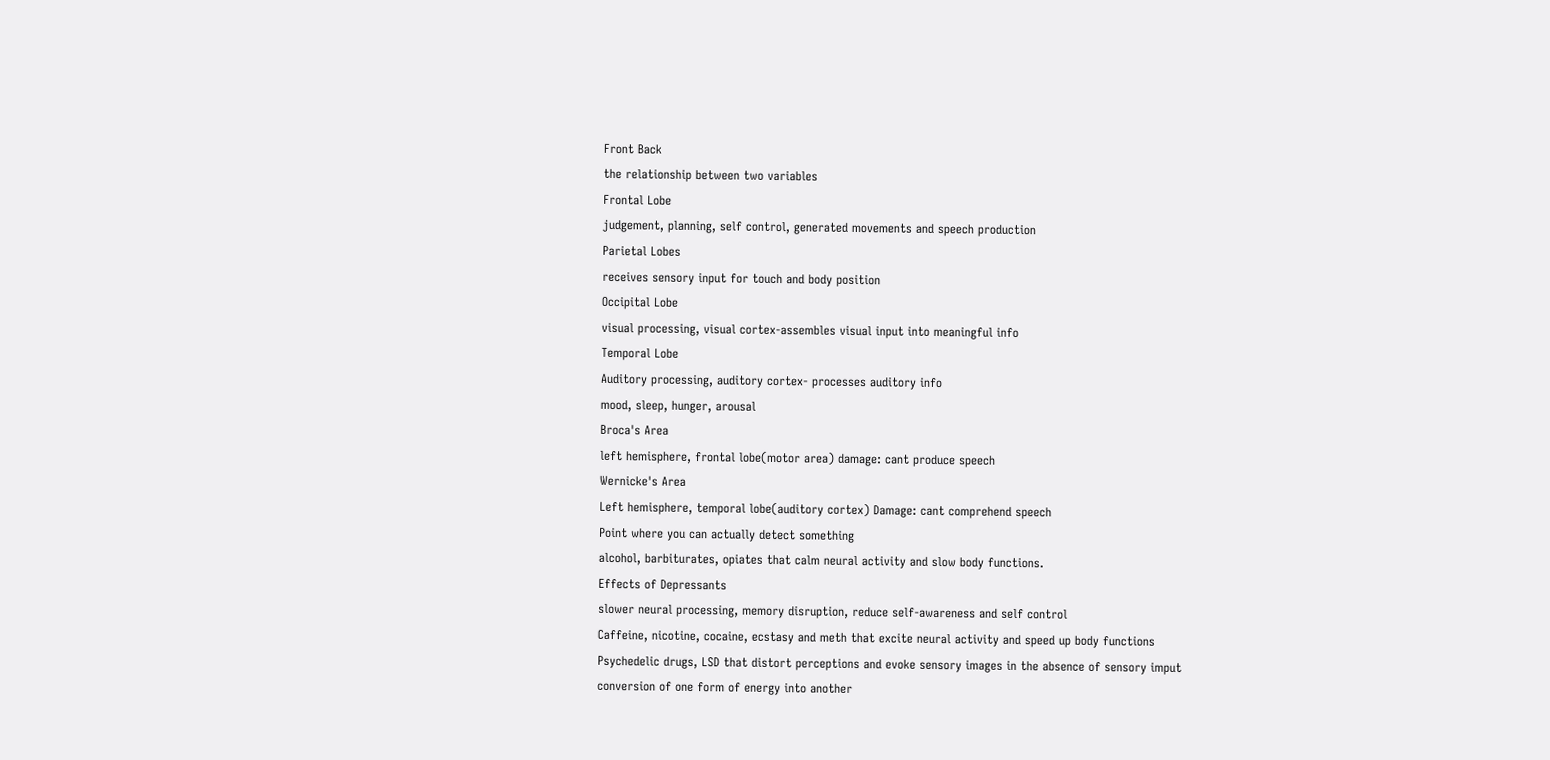Front Back
the relationship between two variables
Frontal Lobe
judgement, planning, self control, generated movements and speech production
Parietal Lobes
receives sensory input for touch and body position
Occipital Lobe
visual processing, visual cortex-assembles visual input into meaningful info
Temporal Lobe
Auditory processing, auditory cortex- processes auditory info
mood, sleep, hunger, arousal
Broca's Area
left hemisphere, frontal lobe(motor area) damage: cant produce speech
Wernicke's Area
Left hemisphere, temporal lobe(auditory cortex) Damage: cant comprehend speech
Point where you can actually detect something
alcohol, barbiturates, opiates that calm neural activity and slow body functions.
Effects of Depressants
slower neural processing, memory disruption, reduce self-awareness and self control
Caffeine, nicotine, cocaine, ecstasy and meth that excite neural activity and speed up body functions
Psychedelic drugs, LSD that distort perceptions and evoke sensory images in the absence of sensory imput
conversion of one form of energy into another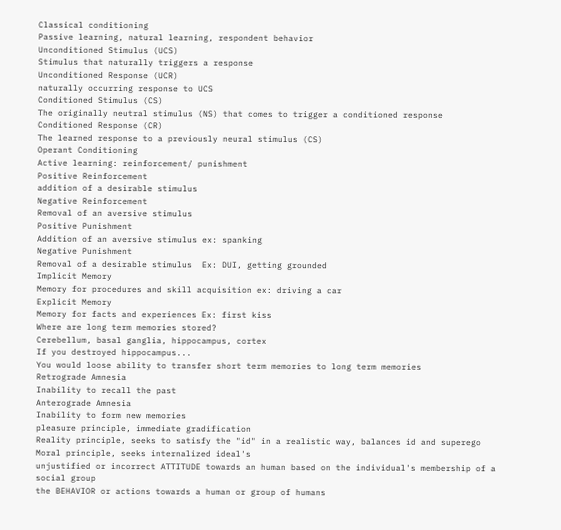Classical conditioning
Passive learning, natural learning, respondent behavior
Unconditioned Stimulus (UCS)
Stimulus that naturally triggers a response
Unconditioned Response (UCR)
naturally occurring response to UCS
Conditioned Stimulus (CS)
The originally neutral stimulus (NS) that comes to trigger a conditioned response
Conditioned Response (CR)
The learned response to a previously neural stimulus (CS)
Operant Conditioning
Active learning: reinforcement/ punishment
Positive Reinforcement
addition of a desirable stimulus
Negative Reinforcement
Removal of an aversive stimulus
Positive Punishment
Addition of an aversive stimulus ex: spanking
Negative Punishment
Removal of a desirable stimulus  Ex: DUI, getting grounded
Implicit Memory
Memory for procedures and skill acquisition ex: driving a car
Explicit Memory
Memory for facts and experiences Ex: first kiss
Where are long term memories stored?
Cerebellum, basal ganglia, hippocampus, cortex
If you destroyed hippocampus...
You would loose ability to transfer short term memories to long term memories
Retrograde Amnesia
Inability to recall the past
Anterograde Amnesia
Inability to form new memories
pleasure principle, immediate gradification
Reality principle, seeks to satisfy the "id" in a realistic way, balances id and superego
Moral principle, seeks internalized ideal's
unjustified or incorrect ATTITUDE towards an human based on the individual's membership of a social group
the BEHAVIOR or actions towards a human or group of humans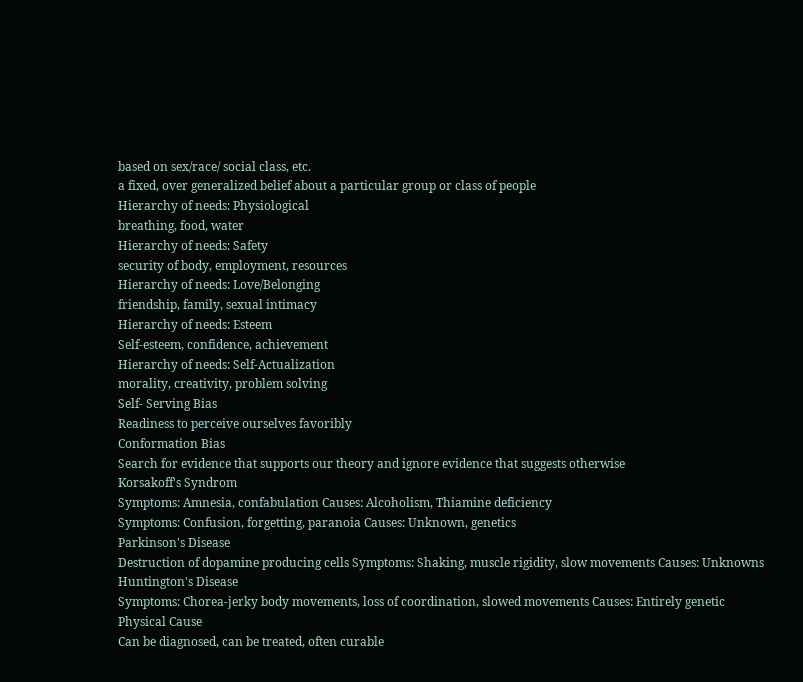based on sex/race/ social class, etc.
a fixed, over generalized belief about a particular group or class of people
Hierarchy of needs: Physiological
breathing, food, water
Hierarchy of needs: Safety
security of body, employment, resources
Hierarchy of needs: Love/Belonging
friendship, family, sexual intimacy
Hierarchy of needs: Esteem
Self-esteem, confidence, achievement
Hierarchy of needs: Self-Actualization
morality, creativity, problem solving
Self- Serving Bias
Readiness to perceive ourselves favoribly
Conformation Bias
Search for evidence that supports our theory and ignore evidence that suggests otherwise
Korsakoff's Syndrom
Symptoms: Amnesia, confabulation Causes: Alcoholism, Thiamine deficiency
Symptoms: Confusion, forgetting, paranoia Causes: Unknown, genetics
Parkinson's Disease
Destruction of dopamine producing cells Symptoms: Shaking, muscle rigidity, slow movements Causes: Unknowns
Huntington's Disease
Symptoms: Chorea-jerky body movements, loss of coordination, slowed movements Causes: Entirely genetic
Physical Cause
Can be diagnosed, can be treated, often curable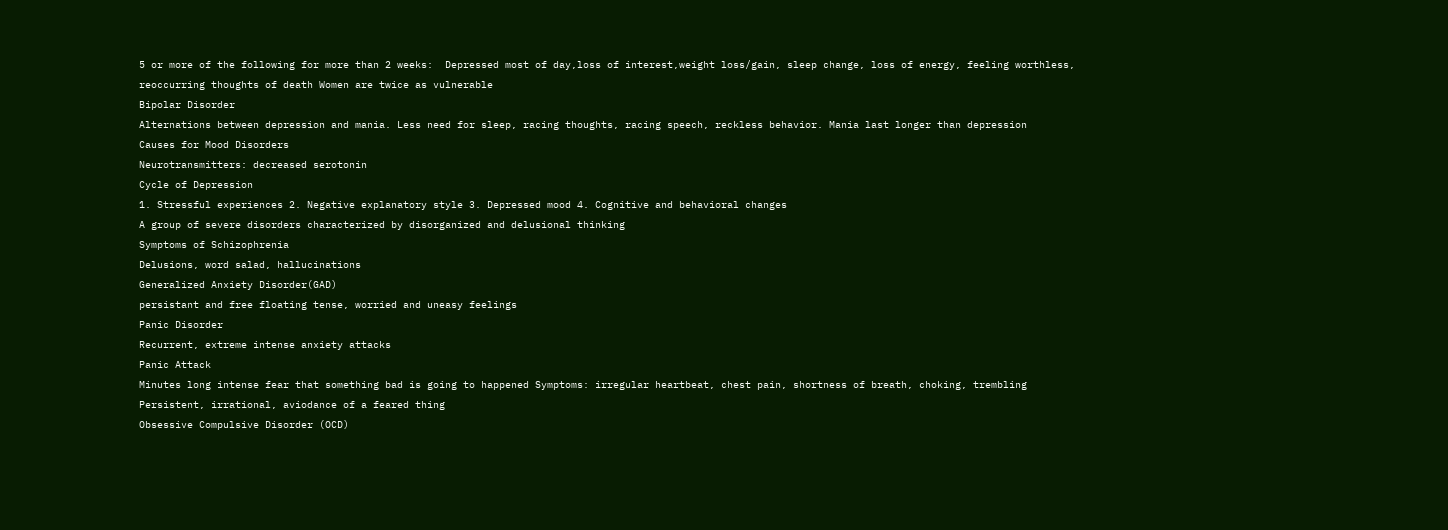5 or more of the following for more than 2 weeks:  Depressed most of day,loss of interest,weight loss/gain, sleep change, loss of energy, feeling worthless, reoccurring thoughts of death Women are twice as vulnerable
Bipolar Disorder
Alternations between depression and mania. Less need for sleep, racing thoughts, racing speech, reckless behavior. Mania last longer than depression
Causes for Mood Disorders
Neurotransmitters: decreased serotonin
Cycle of Depression
1. Stressful experiences 2. Negative explanatory style 3. Depressed mood 4. Cognitive and behavioral changes
A group of severe disorders characterized by disorganized and delusional thinking
Symptoms of Schizophrenia
Delusions, word salad, hallucinations
Generalized Anxiety Disorder(GAD)
persistant and free floating tense, worried and uneasy feelings
Panic Disorder
Recurrent, extreme intense anxiety attacks
Panic Attack
Minutes long intense fear that something bad is going to happened Symptoms: irregular heartbeat, chest pain, shortness of breath, choking, trembling
Persistent, irrational, aviodance of a feared thing
Obsessive Compulsive Disorder (OCD)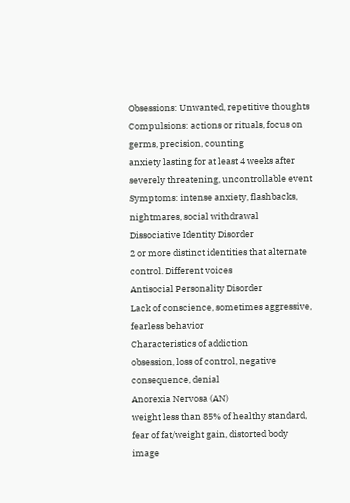Obsessions: Unwanted, repetitive thoughts Compulsions: actions or rituals, focus on germs, precision, counting
anxiety lasting for at least 4 weeks after severely threatening, uncontrollable event Symptoms: intense anxiety, flashbacks, nightmares, social withdrawal
Dissociative Identity Disorder
2 or more distinct identities that alternate control. Different voices
Antisocial Personality Disorder
Lack of conscience, sometimes aggressive, fearless behavior
Characteristics of addiction
obsession, loss of control, negative consequence, denial
Anorexia Nervosa (AN)
weight less than 85% of healthy standard, fear of fat/weight gain, distorted body image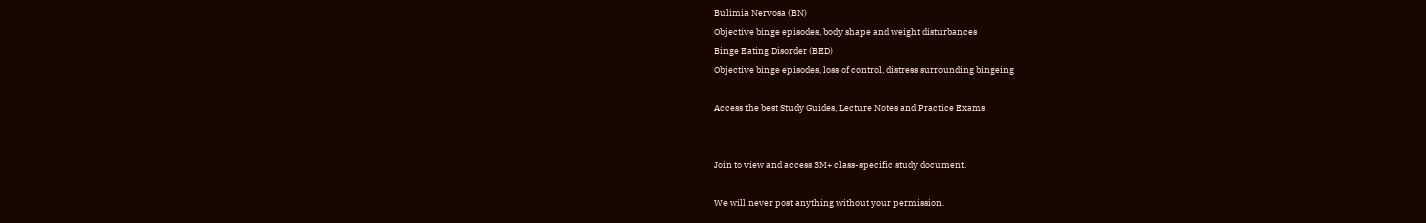Bulimia Nervosa (BN)
Objective binge episodes, body shape and weight disturbances
Binge Eating Disorder (BED)
Objective binge episodes, loss of control, distress surrounding bingeing

Access the best Study Guides, Lecture Notes and Practice Exams


Join to view and access 3M+ class-specific study document.

We will never post anything without your permission.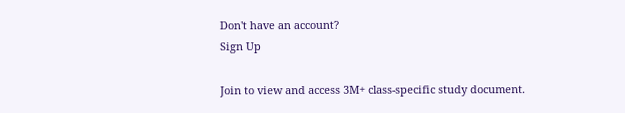Don't have an account?
Sign Up

Join to view and access 3M+ class-specific study document.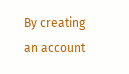By creating an account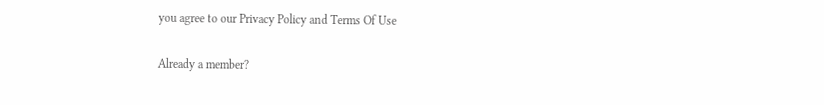you agree to our Privacy Policy and Terms Of Use

Already a member?